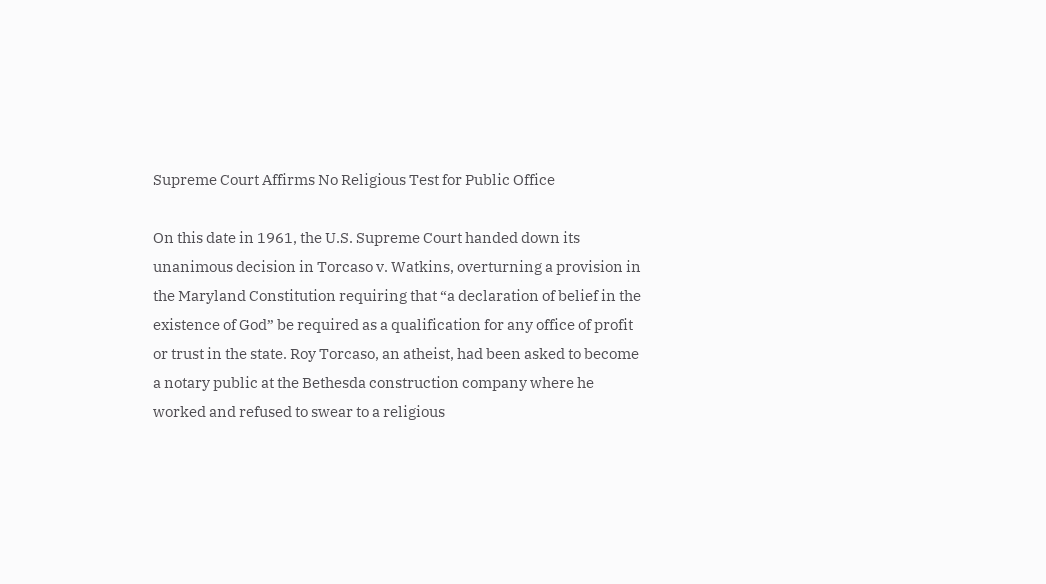Supreme Court Affirms No Religious Test for Public Office

On this date in 1961, the U.S. Supreme Court handed down its unanimous decision in Torcaso v. Watkins, overturning a provision in the Maryland Constitution requiring that “a declaration of belief in the existence of God” be required as a qualification for any office of profit or trust in the state. Roy Torcaso, an atheist, had been asked to become a notary public at the Bethesda construction company where he worked and refused to swear to a religious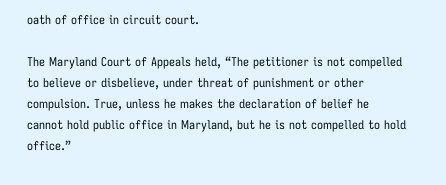oath of office in circuit court.

The Maryland Court of Appeals held, “The petitioner is not compelled to believe or disbelieve, under threat of punishment or other compulsion. True, unless he makes the declaration of belief he cannot hold public office in Maryland, but he is not compelled to hold office.”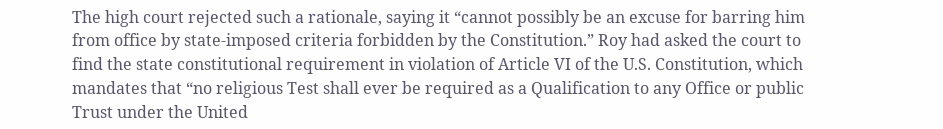The high court rejected such a rationale, saying it “cannot possibly be an excuse for barring him from office by state-imposed criteria forbidden by the Constitution.” Roy had asked the court to find the state constitutional requirement in violation of Article VI of the U.S. Constitution, which mandates that “no religious Test shall ever be required as a Qualification to any Office or public Trust under the United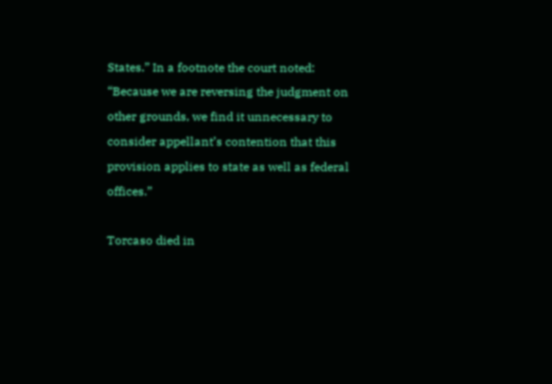States.” In a footnote the court noted: “Because we are reversing the judgment on other grounds, we find it unnecessary to consider appellant’s contention that this provision applies to state as well as federal offices.”

Torcaso died in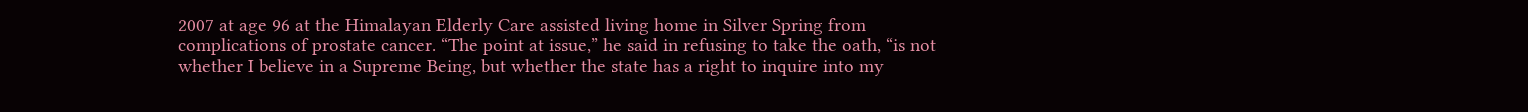2007 at age 96 at the Himalayan Elderly Care assisted living home in Silver Spring from complications of prostate cancer. “The point at issue,” he said in refusing to take the oath, “is not whether I believe in a Supreme Being, but whether the state has a right to inquire into my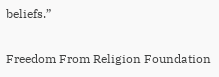beliefs.”

Freedom From Religion Foundation